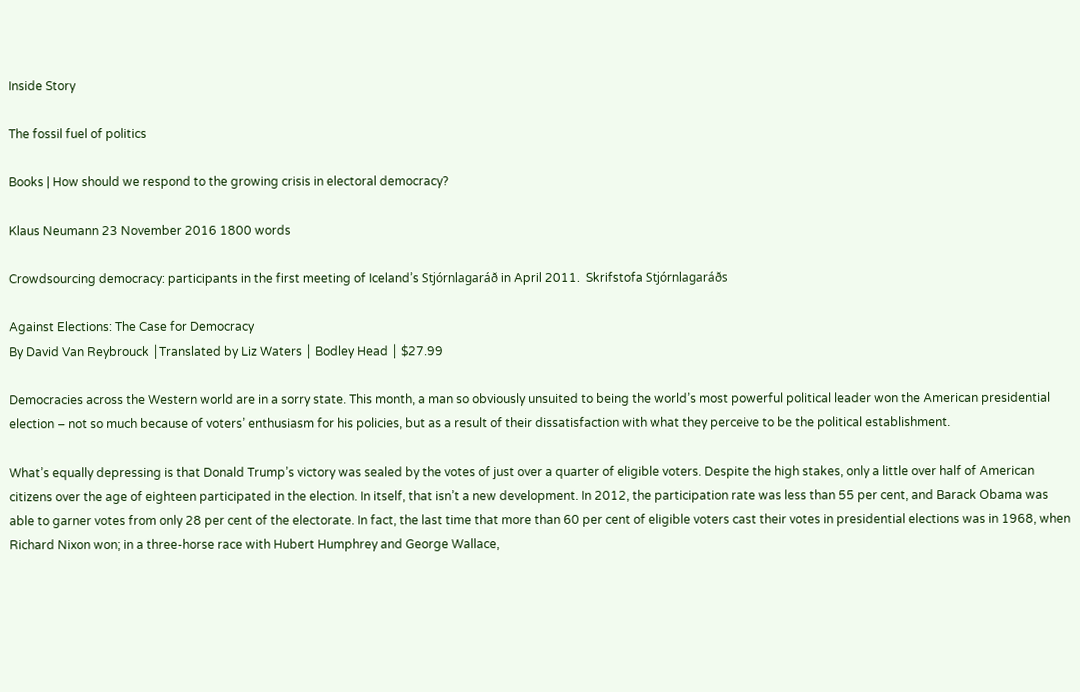Inside Story

The fossil fuel of politics

Books | How should we respond to the growing crisis in electoral democracy?

Klaus Neumann 23 November 2016 1800 words

Crowdsourcing democracy: participants in the first meeting of Iceland’s Stjórnlagaráð in April 2011.  Skrifstofa Stjórnlagaráðs

Against Elections: The Case for Democracy
By David Van Reybrouck │Translated by Liz Waters │ Bodley Head │ $27.99

Democracies across the Western world are in a sorry state. This month, a man so obviously unsuited to being the world’s most powerful political leader won the American presidential election – not so much because of voters’ enthusiasm for his policies, but as a result of their dissatisfaction with what they perceive to be the political establishment.

What’s equally depressing is that Donald Trump’s victory was sealed by the votes of just over a quarter of eligible voters. Despite the high stakes, only a little over half of American citizens over the age of eighteen participated in the election. In itself, that isn’t a new development. In 2012, the participation rate was less than 55 per cent, and Barack Obama was able to garner votes from only 28 per cent of the electorate. In fact, the last time that more than 60 per cent of eligible voters cast their votes in presidential elections was in 1968, when Richard Nixon won; in a three-horse race with Hubert Humphrey and George Wallace,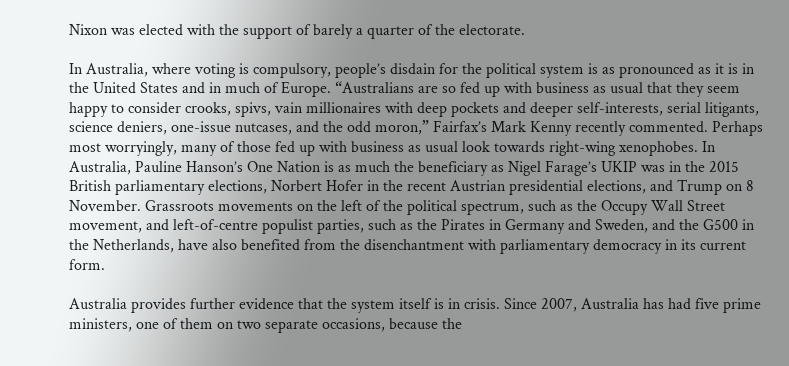Nixon was elected with the support of barely a quarter of the electorate.

In Australia, where voting is compulsory, people’s disdain for the political system is as pronounced as it is in the United States and in much of Europe. “Australians are so fed up with business as usual that they seem happy to consider crooks, spivs, vain millionaires with deep pockets and deeper self-interests, serial litigants, science deniers, one-issue nutcases, and the odd moron,” Fairfax’s Mark Kenny recently commented. Perhaps most worryingly, many of those fed up with business as usual look towards right-wing xenophobes. In Australia, Pauline Hanson’s One Nation is as much the beneficiary as Nigel Farage’s UKIP was in the 2015 British parliamentary elections, Norbert Hofer in the recent Austrian presidential elections, and Trump on 8 November. Grassroots movements on the left of the political spectrum, such as the Occupy Wall Street movement, and left-of-centre populist parties, such as the Pirates in Germany and Sweden, and the G500 in the Netherlands, have also benefited from the disenchantment with parliamentary democracy in its current form.

Australia provides further evidence that the system itself is in crisis. Since 2007, Australia has had five prime ministers, one of them on two separate occasions, because the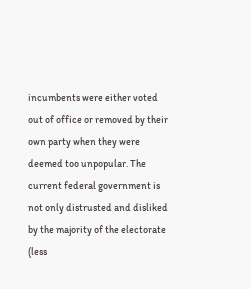incumbents were either voted out of office or removed by their own party when they were deemed too unpopular. The current federal government is not only distrusted and disliked by the majority of the electorate (less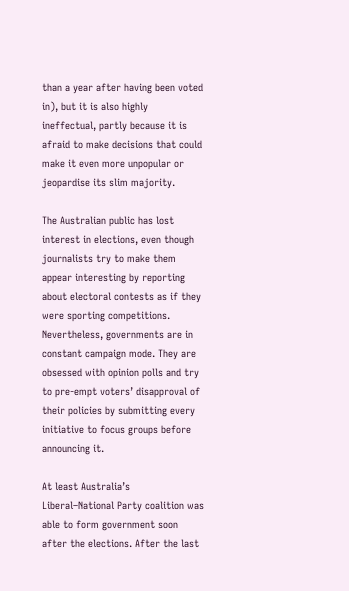than a year after having been voted in), but it is also highly ineffectual, partly because it is afraid to make decisions that could make it even more unpopular or jeopardise its slim majority.

The Australian public has lost interest in elections, even though journalists try to make them appear interesting by reporting about electoral contests as if they were sporting competitions. Nevertheless, governments are in constant campaign mode. They are obsessed with opinion polls and try to pre-empt voters’ disapproval of their policies by submitting every initiative to focus groups before announcing it.

At least Australia’s Liberal–National Party coalition was able to form government soon after the elections. After the last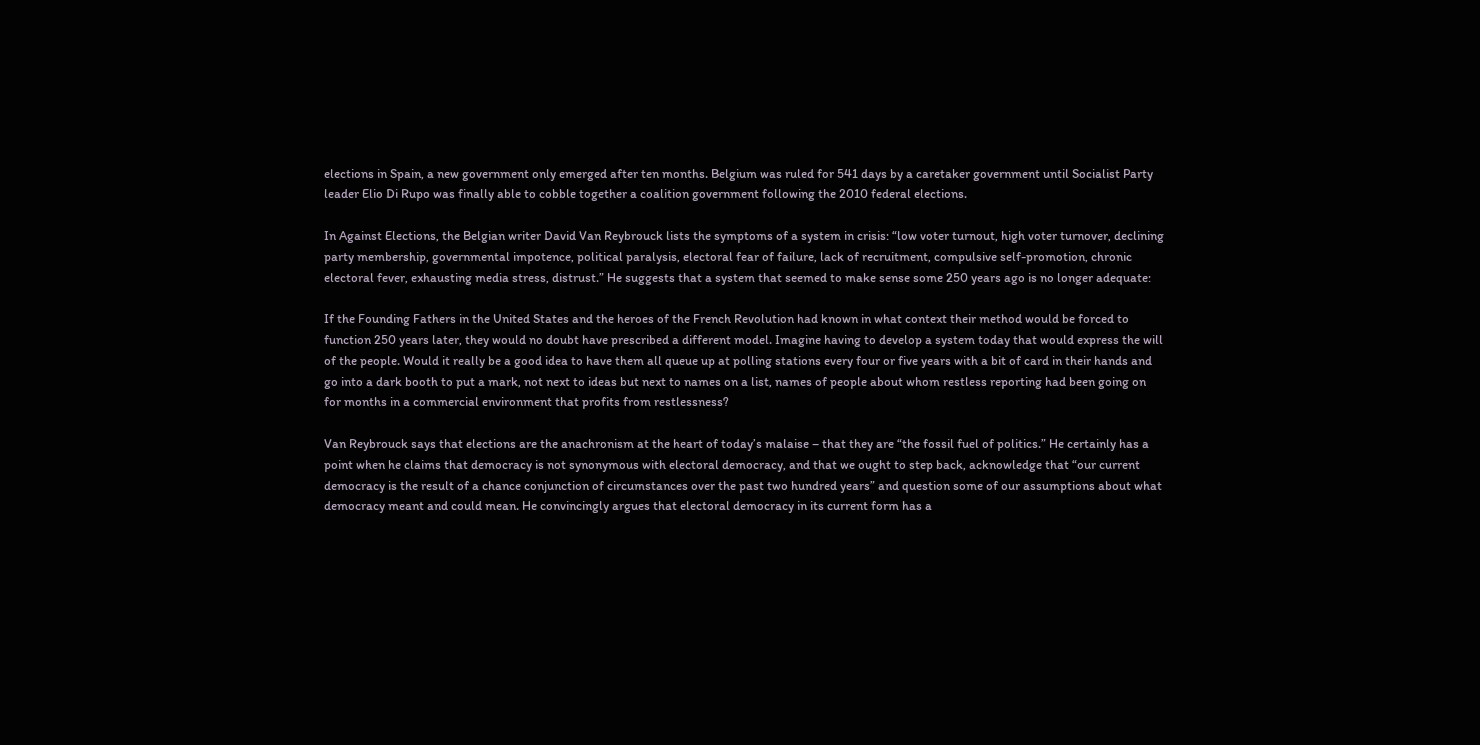elections in Spain, a new government only emerged after ten months. Belgium was ruled for 541 days by a caretaker government until Socialist Party leader Elio Di Rupo was finally able to cobble together a coalition government following the 2010 federal elections.

In Against Elections, the Belgian writer David Van Reybrouck lists the symptoms of a system in crisis: “low voter turnout, high voter turnover, declining party membership, governmental impotence, political paralysis, electoral fear of failure, lack of recruitment, compulsive self-promotion, chronic electoral fever, exhausting media stress, distrust.” He suggests that a system that seemed to make sense some 250 years ago is no longer adequate:

If the Founding Fathers in the United States and the heroes of the French Revolution had known in what context their method would be forced to function 250 years later, they would no doubt have prescribed a different model. Imagine having to develop a system today that would express the will of the people. Would it really be a good idea to have them all queue up at polling stations every four or five years with a bit of card in their hands and go into a dark booth to put a mark, not next to ideas but next to names on a list, names of people about whom restless reporting had been going on for months in a commercial environment that profits from restlessness?

Van Reybrouck says that elections are the anachronism at the heart of today’s malaise – that they are “the fossil fuel of politics.” He certainly has a point when he claims that democracy is not synonymous with electoral democracy, and that we ought to step back, acknowledge that “our current democracy is the result of a chance conjunction of circumstances over the past two hundred years” and question some of our assumptions about what democracy meant and could mean. He convincingly argues that electoral democracy in its current form has a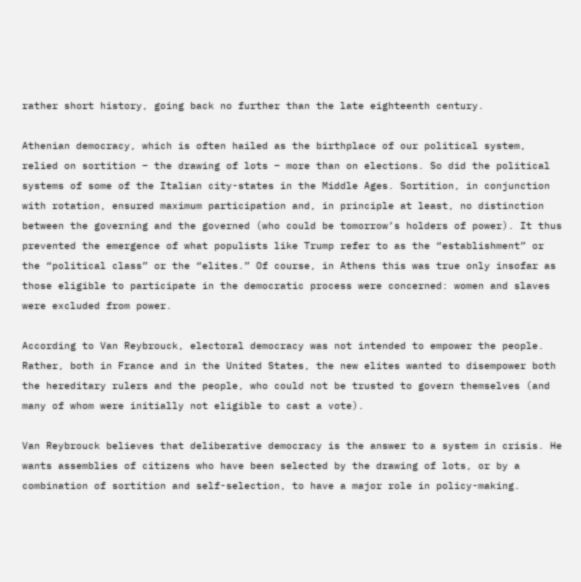rather short history, going back no further than the late eighteenth century.

Athenian democracy, which is often hailed as the birthplace of our political system, relied on sortition – the drawing of lots – more than on elections. So did the political systems of some of the Italian city-states in the Middle Ages. Sortition, in conjunction with rotation, ensured maximum participation and, in principle at least, no distinction between the governing and the governed (who could be tomorrow’s holders of power). It thus prevented the emergence of what populists like Trump refer to as the “establishment” or the “political class” or the “elites.” Of course, in Athens this was true only insofar as those eligible to participate in the democratic process were concerned: women and slaves were excluded from power.

According to Van Reybrouck, electoral democracy was not intended to empower the people. Rather, both in France and in the United States, the new elites wanted to disempower both the hereditary rulers and the people, who could not be trusted to govern themselves (and many of whom were initially not eligible to cast a vote).

Van Reybrouck believes that deliberative democracy is the answer to a system in crisis. He wants assemblies of citizens who have been selected by the drawing of lots, or by a combination of sortition and self-selection, to have a major role in policy-making.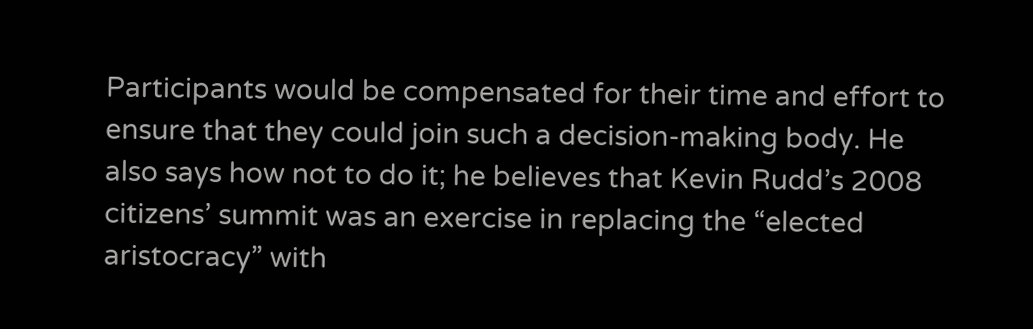Participants would be compensated for their time and effort to ensure that they could join such a decision-making body. He also says how not to do it; he believes that Kevin Rudd’s 2008 citizens’ summit was an exercise in replacing the “elected aristocracy” with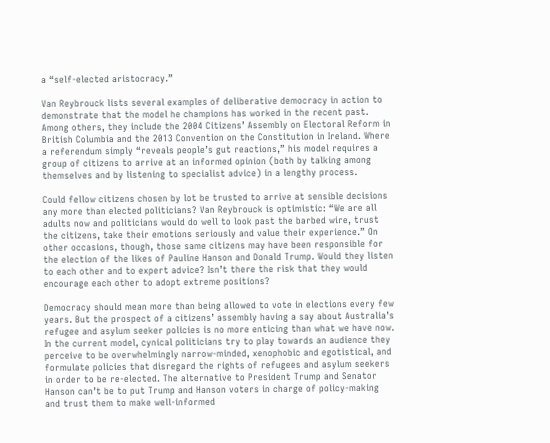a “self-elected aristocracy.”

Van Reybrouck lists several examples of deliberative democracy in action to demonstrate that the model he champions has worked in the recent past. Among others, they include the 2004 Citizens’ Assembly on Electoral Reform in British Columbia and the 2013 Convention on the Constitution in Ireland. Where a referendum simply “reveals people’s gut reactions,” his model requires a group of citizens to arrive at an informed opinion (both by talking among themselves and by listening to specialist advice) in a lengthy process.

Could fellow citizens chosen by lot be trusted to arrive at sensible decisions any more than elected politicians? Van Reybrouck is optimistic: “We are all adults now and politicians would do well to look past the barbed wire, trust the citizens, take their emotions seriously and value their experience.” On other occasions, though, those same citizens may have been responsible for the election of the likes of Pauline Hanson and Donald Trump. Would they listen to each other and to expert advice? Isn’t there the risk that they would encourage each other to adopt extreme positions?

Democracy should mean more than being allowed to vote in elections every few years. But the prospect of a citizens’ assembly having a say about Australia’s refugee and asylum seeker policies is no more enticing than what we have now. In the current model, cynical politicians try to play towards an audience they perceive to be overwhelmingly narrow-minded, xenophobic and egotistical, and formulate policies that disregard the rights of refugees and asylum seekers in order to be re-elected. The alternative to President Trump and Senator Hanson can’t be to put Trump and Hanson voters in charge of policy-making and trust them to make well-informed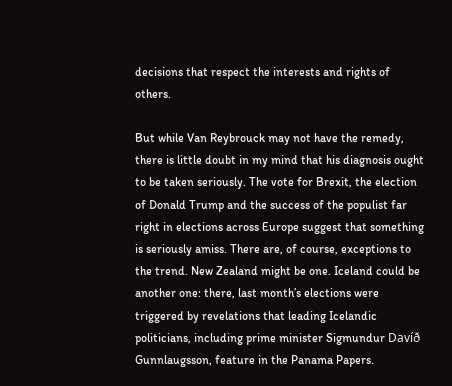decisions that respect the interests and rights of others.

But while Van Reybrouck may not have the remedy, there is little doubt in my mind that his diagnosis ought to be taken seriously. The vote for Brexit, the election of Donald Trump and the success of the populist far right in elections across Europe suggest that something is seriously amiss. There are, of course, exceptions to the trend. New Zealand might be one. Iceland could be another one: there, last month’s elections were triggered by revelations that leading Icelandic politicians, including prime minister Sigmundur Davíð Gunnlaugsson, feature in the Panama Papers.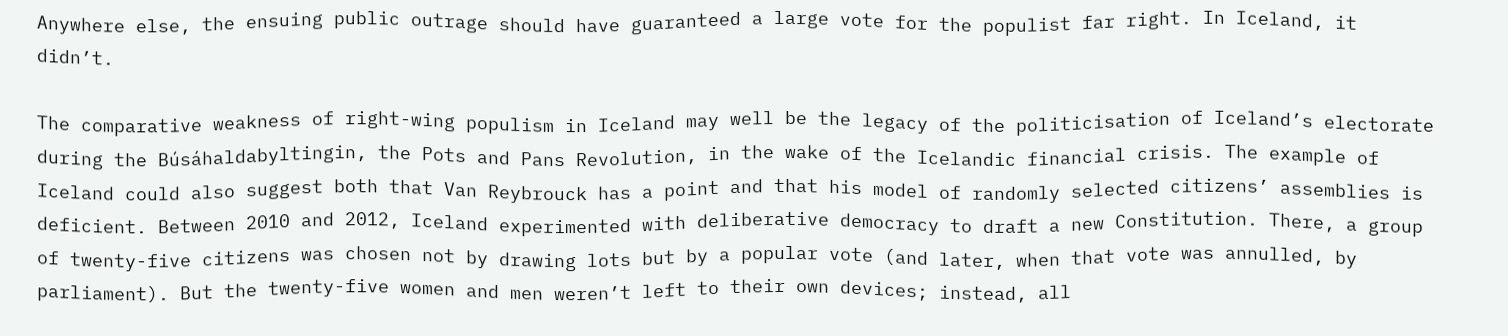Anywhere else, the ensuing public outrage should have guaranteed a large vote for the populist far right. In Iceland, it didn’t.

The comparative weakness of right-wing populism in Iceland may well be the legacy of the politicisation of Iceland’s electorate during the Búsáhaldabyltingin, the Pots and Pans Revolution, in the wake of the Icelandic financial crisis. The example of Iceland could also suggest both that Van Reybrouck has a point and that his model of randomly selected citizens’ assemblies is deficient. Between 2010 and 2012, Iceland experimented with deliberative democracy to draft a new Constitution. There, a group of twenty-five citizens was chosen not by drawing lots but by a popular vote (and later, when that vote was annulled, by parliament). But the twenty-five women and men weren’t left to their own devices; instead, all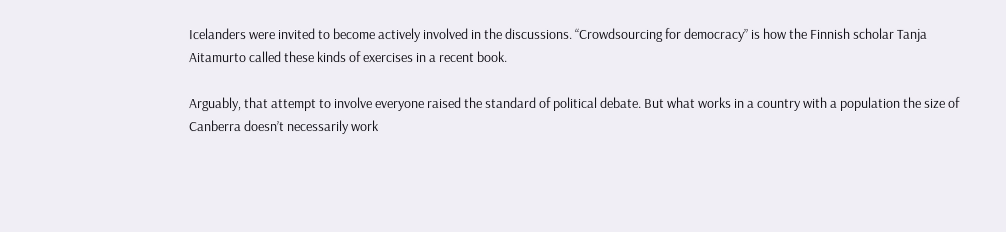Icelanders were invited to become actively involved in the discussions. “Crowdsourcing for democracy” is how the Finnish scholar Tanja Aitamurto called these kinds of exercises in a recent book.

Arguably, that attempt to involve everyone raised the standard of political debate. But what works in a country with a population the size of Canberra doesn’t necessarily work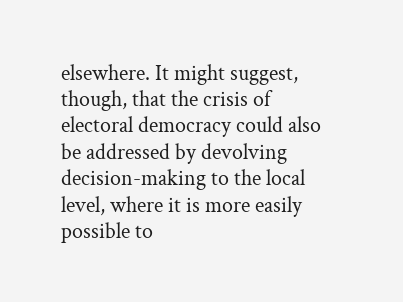elsewhere. It might suggest, though, that the crisis of electoral democracy could also be addressed by devolving decision-making to the local level, where it is more easily possible to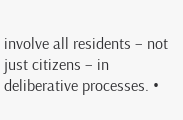involve all residents – not just citizens – in deliberative processes. •